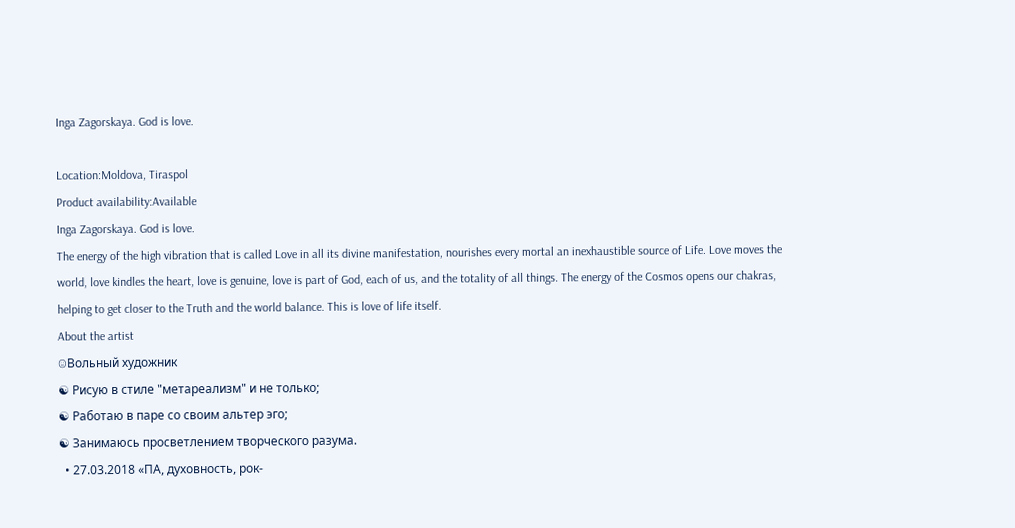Inga Zagorskaya. God is love.

Location:Moldova, Tiraspol
Product availability:Available
Inga Zagorskaya. God is love.
The energy of the high vibration that is called Love in all its divine manifestation, nourishes every mortal an inexhaustible source of Life. Love moves the world, love kindles the heart, love is genuine, love is part of God, each of us, and the totality of all things. The energy of the Cosmos opens our chakras, helping to get closer to the Truth and the world balance. This is love of life itself.
About the artist
☺Вольный художник
☯ Рисую в стиле "метареализм" и не только;
☯ Работаю в паре со своим альтер эго;
☯ Занимаюсь просветлением творческого разума.
  • 27.03.2018 «ПА, духовность, рок-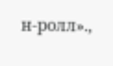н-ролл».,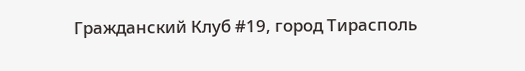Гражданский Клуб #19, город Тирасполь